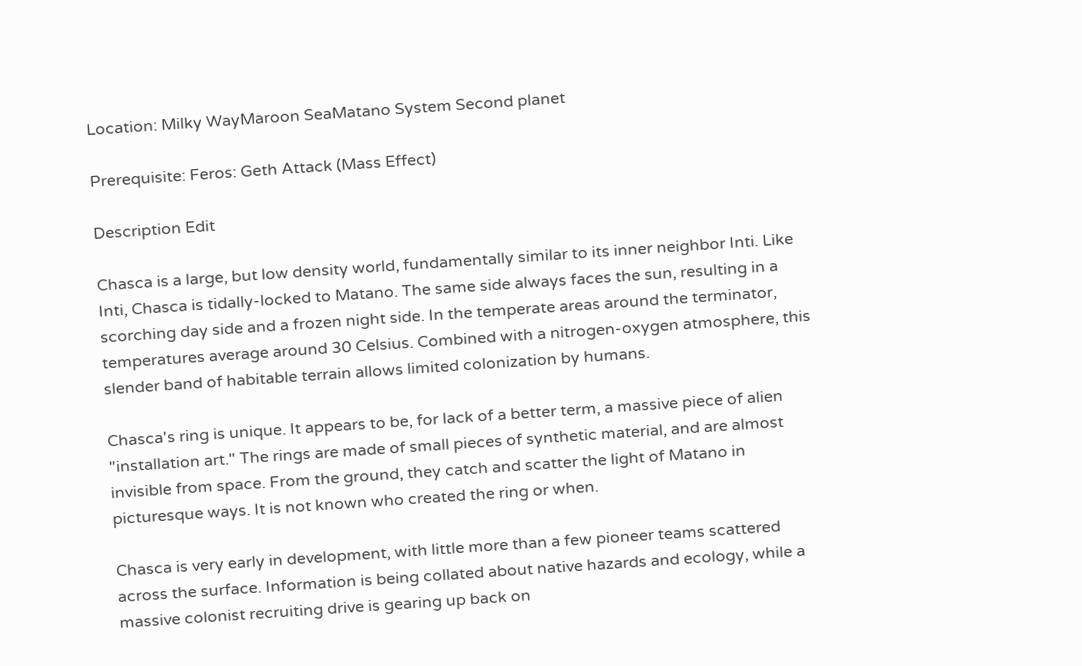Location: Milky WayMaroon SeaMatano System Second planet

Prerequisite: Feros: Geth Attack (Mass Effect)

Description Edit

Chasca is a large, but low density world, fundamentally similar to its inner neighbor Inti. Like Inti, Chasca is tidally-locked to Matano. The same side always faces the sun, resulting in a scorching day side and a frozen night side. In the temperate areas around the terminator, temperatures average around 30 Celsius. Combined with a nitrogen-oxygen atmosphere, this slender band of habitable terrain allows limited colonization by humans.

Chasca's ring is unique. It appears to be, for lack of a better term, a massive piece of alien "installation art." The rings are made of small pieces of synthetic material, and are almost invisible from space. From the ground, they catch and scatter the light of Matano in picturesque ways. It is not known who created the ring or when.

Chasca is very early in development, with little more than a few pioneer teams scattered across the surface. Information is being collated about native hazards and ecology, while a massive colonist recruiting drive is gearing up back on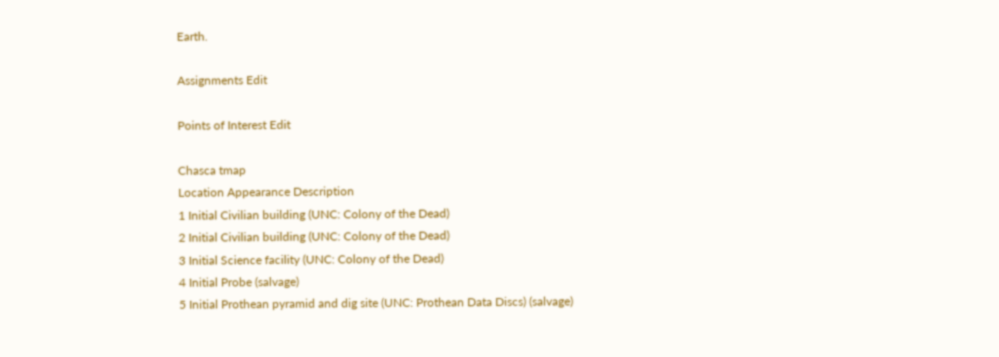Earth.

Assignments Edit

Points of Interest Edit

Chasca tmap
Location Appearance Description
1 Initial Civilian building (UNC: Colony of the Dead)
2 Initial Civilian building (UNC: Colony of the Dead)
3 Initial Science facility (UNC: Colony of the Dead)
4 Initial Probe (salvage)
5 Initial Prothean pyramid and dig site (UNC: Prothean Data Discs) (salvage)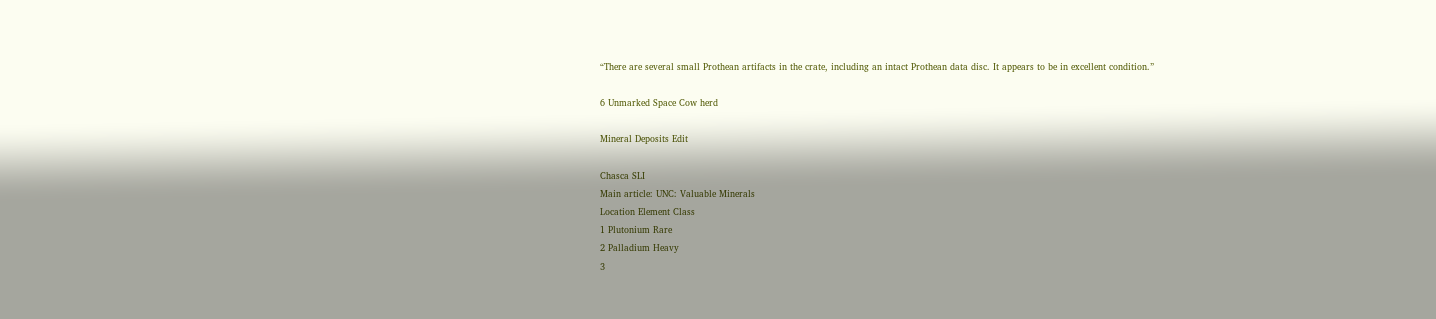“There are several small Prothean artifacts in the crate, including an intact Prothean data disc. It appears to be in excellent condition.”

6 Unmarked Space Cow herd

Mineral Deposits Edit

Chasca SLI
Main article: UNC: Valuable Minerals
Location Element Class
1 Plutonium Rare
2 Palladium Heavy
3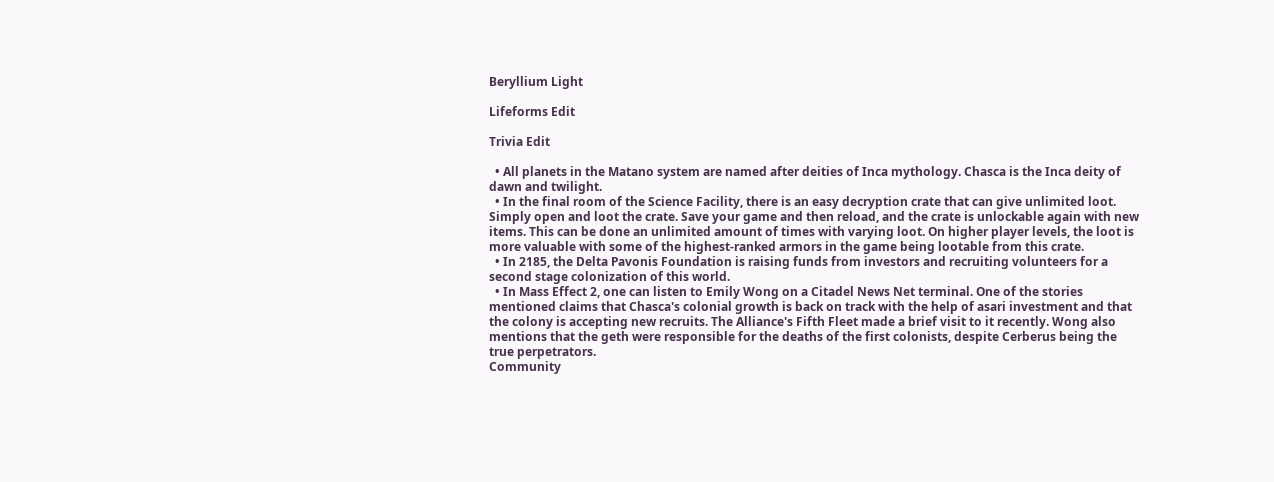Beryllium Light

Lifeforms Edit

Trivia Edit

  • All planets in the Matano system are named after deities of Inca mythology. Chasca is the Inca deity of dawn and twilight.
  • In the final room of the Science Facility, there is an easy decryption crate that can give unlimited loot. Simply open and loot the crate. Save your game and then reload, and the crate is unlockable again with new items. This can be done an unlimited amount of times with varying loot. On higher player levels, the loot is more valuable with some of the highest-ranked armors in the game being lootable from this crate.
  • In 2185, the Delta Pavonis Foundation is raising funds from investors and recruiting volunteers for a second stage colonization of this world.
  • In Mass Effect 2, one can listen to Emily Wong on a Citadel News Net terminal. One of the stories mentioned claims that Chasca's colonial growth is back on track with the help of asari investment and that the colony is accepting new recruits. The Alliance's Fifth Fleet made a brief visit to it recently. Wong also mentions that the geth were responsible for the deaths of the first colonists, despite Cerberus being the true perpetrators.
Community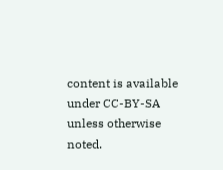content is available under CC-BY-SA unless otherwise noted.